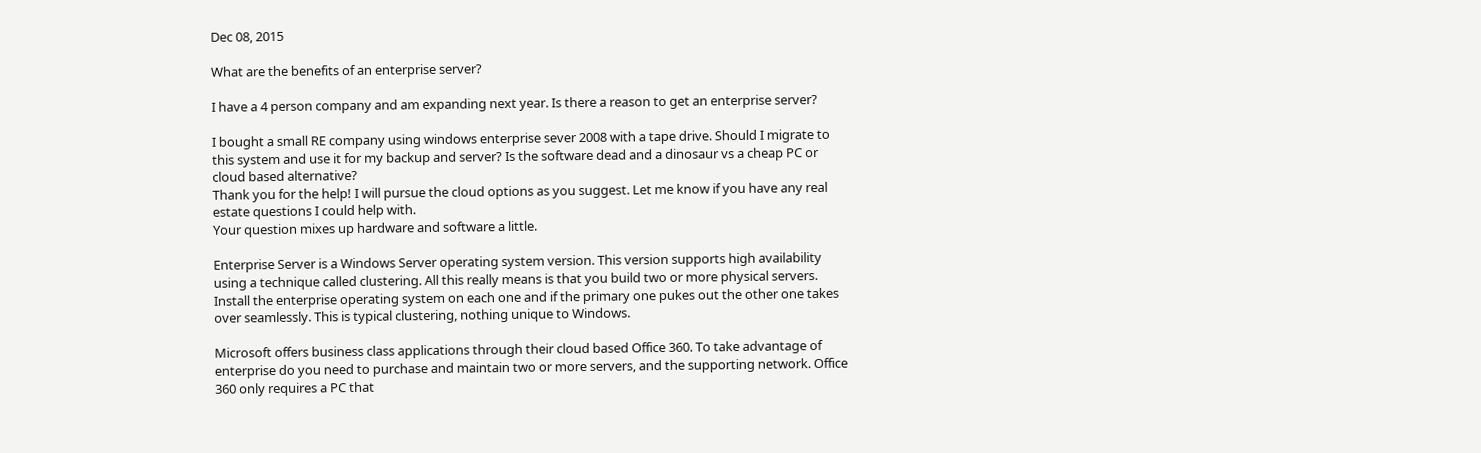Dec 08, 2015

What are the benefits of an enterprise server?

I have a 4 person company and am expanding next year. Is there a reason to get an enterprise server?

I bought a small RE company using windows enterprise sever 2008 with a tape drive. Should I migrate to this system and use it for my backup and server? Is the software dead and a dinosaur vs a cheap PC or cloud based alternative?
Thank you for the help! I will pursue the cloud options as you suggest. Let me know if you have any real estate questions I could help with.
Your question mixes up hardware and software a little.

Enterprise Server is a Windows Server operating system version. This version supports high availability using a technique called clustering. All this really means is that you build two or more physical servers. Install the enterprise operating system on each one and if the primary one pukes out the other one takes over seamlessly. This is typical clustering, nothing unique to Windows.

Microsoft offers business class applications through their cloud based Office 360. To take advantage of enterprise do you need to purchase and maintain two or more servers, and the supporting network. Office 360 only requires a PC that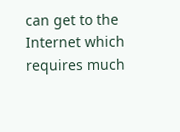can get to the Internet which requires much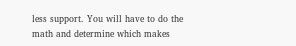less support. You will have to do the math and determine which makes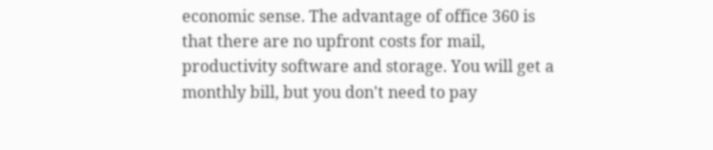economic sense. The advantage of office 360 is that there are no upfront costs for mail, productivity software and storage. You will get a monthly bill, but you don't need to pay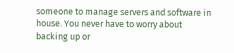someone to manage servers and software in house. You never have to worry about backing up or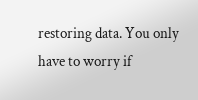restoring data. You only have to worry if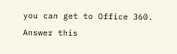you can get to Office 360.
Answer this